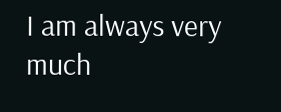I am always very  much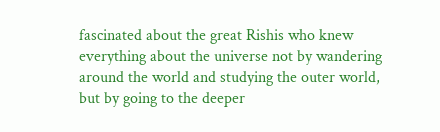fascinated about the great Rishis who knew everything about the universe not by wandering around the world and studying the outer world, but by going to the deeper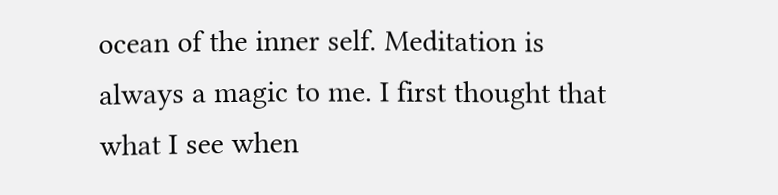ocean of the inner self. Meditation is always a magic to me. I first thought that what I see when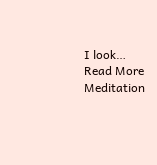I look… Read More Meditation